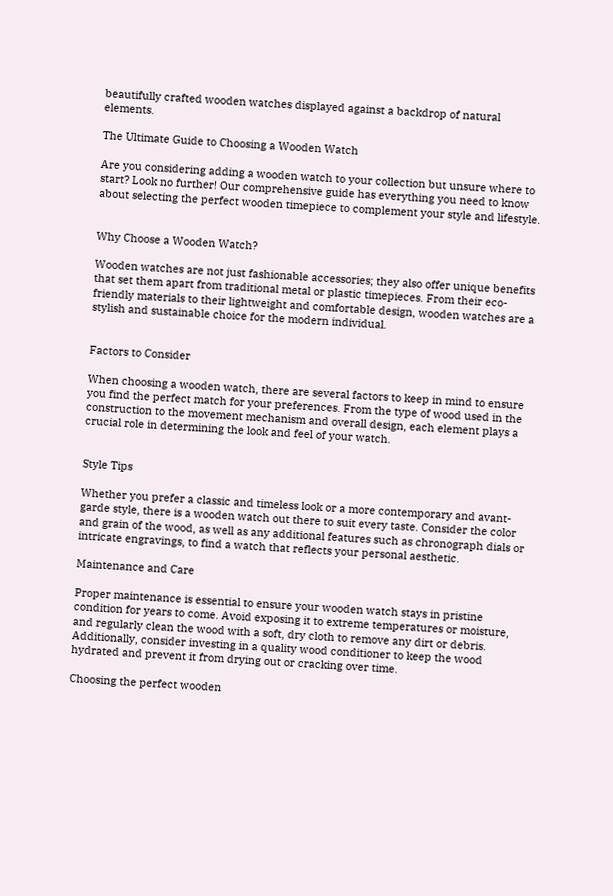beautifully crafted wooden watches displayed against a backdrop of natural elements.

The Ultimate Guide to Choosing a Wooden Watch

Are you considering adding a wooden watch to your collection but unsure where to start? Look no further! Our comprehensive guide has everything you need to know about selecting the perfect wooden timepiece to complement your style and lifestyle.


Why Choose a Wooden Watch?

Wooden watches are not just fashionable accessories; they also offer unique benefits that set them apart from traditional metal or plastic timepieces. From their eco-friendly materials to their lightweight and comfortable design, wooden watches are a stylish and sustainable choice for the modern individual.


Factors to Consider

When choosing a wooden watch, there are several factors to keep in mind to ensure you find the perfect match for your preferences. From the type of wood used in the construction to the movement mechanism and overall design, each element plays a crucial role in determining the look and feel of your watch.


Style Tips

Whether you prefer a classic and timeless look or a more contemporary and avant-garde style, there is a wooden watch out there to suit every taste. Consider the color and grain of the wood, as well as any additional features such as chronograph dials or intricate engravings, to find a watch that reflects your personal aesthetic.

Maintenance and Care

Proper maintenance is essential to ensure your wooden watch stays in pristine condition for years to come. Avoid exposing it to extreme temperatures or moisture, and regularly clean the wood with a soft, dry cloth to remove any dirt or debris. Additionally, consider investing in a quality wood conditioner to keep the wood hydrated and prevent it from drying out or cracking over time.

Choosing the perfect wooden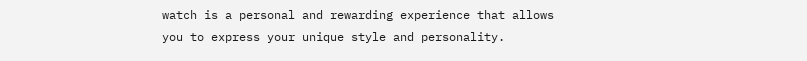watch is a personal and rewarding experience that allows you to express your unique style and personality.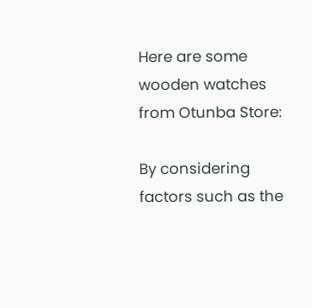Here are some wooden watches from Otunba Store:

By considering factors such as the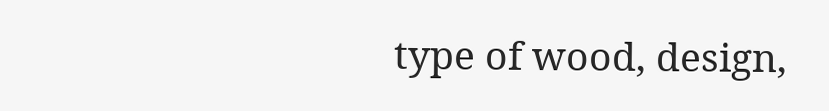type of wood, design,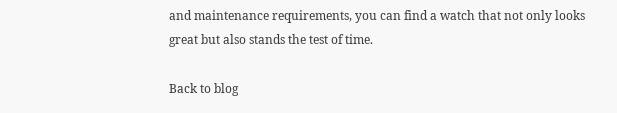and maintenance requirements, you can find a watch that not only looks great but also stands the test of time.

Back to blog